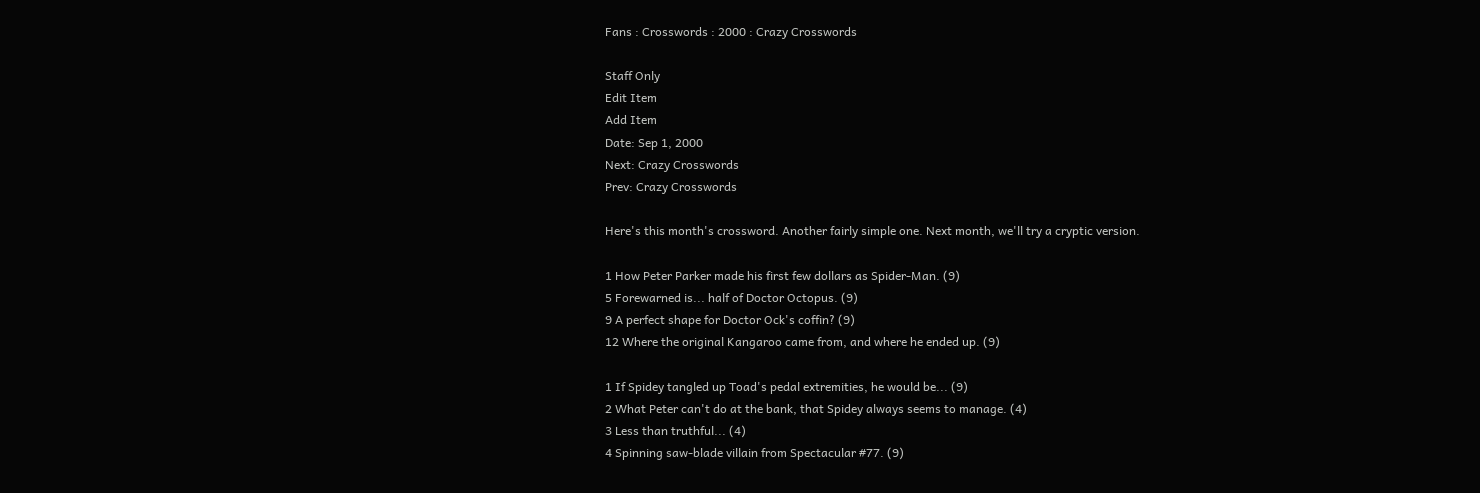Fans : Crosswords : 2000 : Crazy Crosswords

Staff Only
Edit Item
Add Item
Date: Sep 1, 2000
Next: Crazy Crosswords
Prev: Crazy Crosswords

Here's this month's crossword. Another fairly simple one. Next month, we'll try a cryptic version.

1 How Peter Parker made his first few dollars as Spider-Man. (9)
5 Forewarned is... half of Doctor Octopus. (9)
9 A perfect shape for Doctor Ock's coffin? (9)
12 Where the original Kangaroo came from, and where he ended up. (9)

1 If Spidey tangled up Toad's pedal extremities, he would be... (9)
2 What Peter can't do at the bank, that Spidey always seems to manage. (4)
3 Less than truthful... (4)
4 Spinning saw-blade villain from Spectacular #77. (9)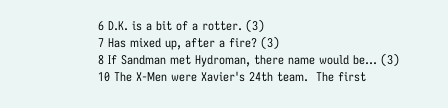6 D.K. is a bit of a rotter. (3)
7 Has mixed up, after a fire? (3)
8 If Sandman met Hydroman, there name would be... (3)
10 The X-Men were Xavier's 24th team.  The first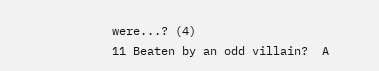were...? (4)
11 Beaten by an odd villain?  A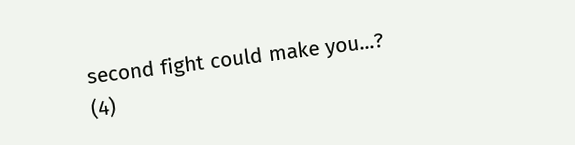second fight could make you...? (4)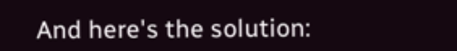And here's the solution: